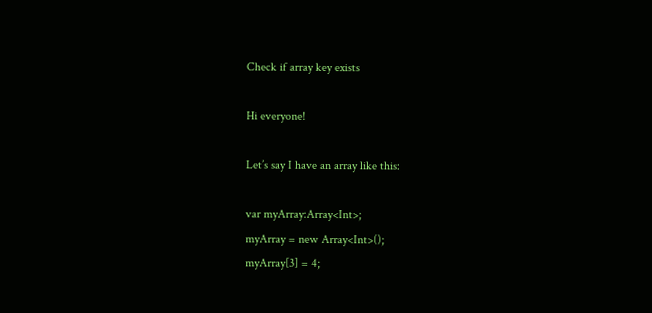Check if array key exists

Hi everyone!

Let’s say I have an array like this:

var myArray:Array<Int>;
myArray = new Array<Int>();
myArray[3] = 4;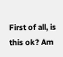First of all, is this ok? Am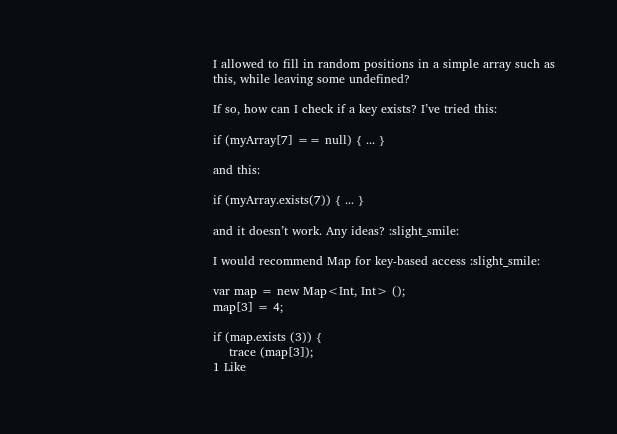I allowed to fill in random positions in a simple array such as this, while leaving some undefined?

If so, how can I check if a key exists? I’ve tried this:

if (myArray[7] == null) { ... }

and this:

if (myArray.exists(7)) { ... }

and it doesn’t work. Any ideas? :slight_smile:

I would recommend Map for key-based access :slight_smile:

var map = new Map<Int, Int> ();
map[3] = 4;

if (map.exists (3)) {
    trace (map[3]);
1 Like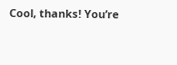Cool, thanks! You’re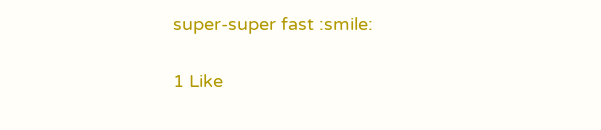super-super fast :smile:

1 Like